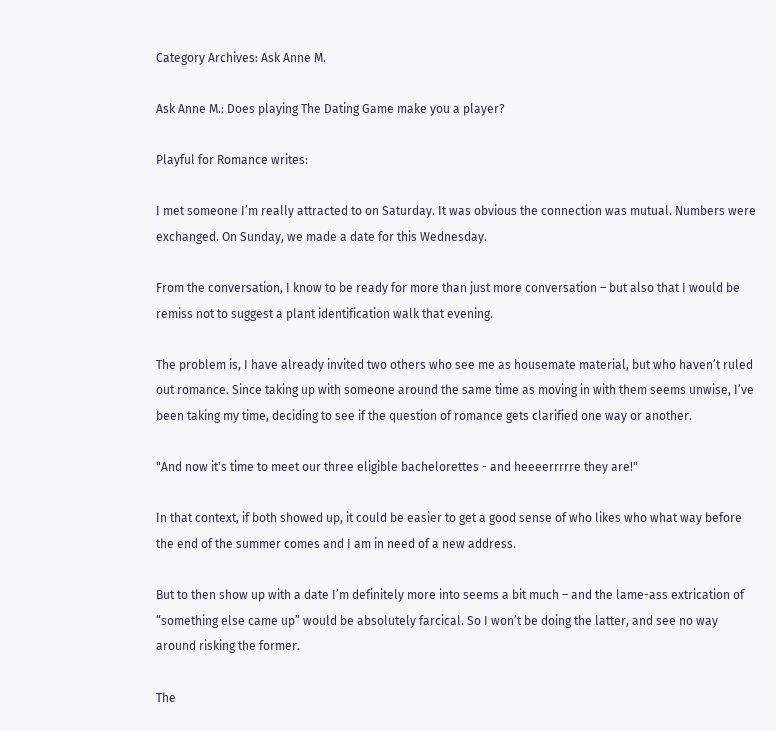Category Archives: Ask Anne M.

Ask Anne M.: Does playing The Dating Game make you a player?

Playful for Romance writes:

I met someone I’m really attracted to on Saturday. It was obvious the connection was mutual. Numbers were exchanged. On Sunday, we made a date for this Wednesday.

From the conversation, I know to be ready for more than just more conversation – but also that I would be remiss not to suggest a plant identification walk that evening.

The problem is, I have already invited two others who see me as housemate material, but who haven’t ruled out romance. Since taking up with someone around the same time as moving in with them seems unwise, I’ve been taking my time, deciding to see if the question of romance gets clarified one way or another.

"And now it's time to meet our three eligible bachelorettes - and heeeerrrrre they are!"

In that context, if both showed up, it could be easier to get a good sense of who likes who what way before the end of the summer comes and I am in need of a new address.

But to then show up with a date I’m definitely more into seems a bit much – and the lame-ass extrication of “something else came up” would be absolutely farcical. So I won’t be doing the latter, and see no way around risking the former.

The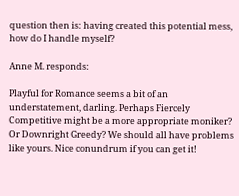question then is: having created this potential mess, how do I handle myself?

Anne M. responds:

Playful for Romance seems a bit of an understatement, darling. Perhaps Fiercely Competitive might be a more appropriate moniker? Or Downright Greedy? We should all have problems like yours. Nice conundrum if you can get it!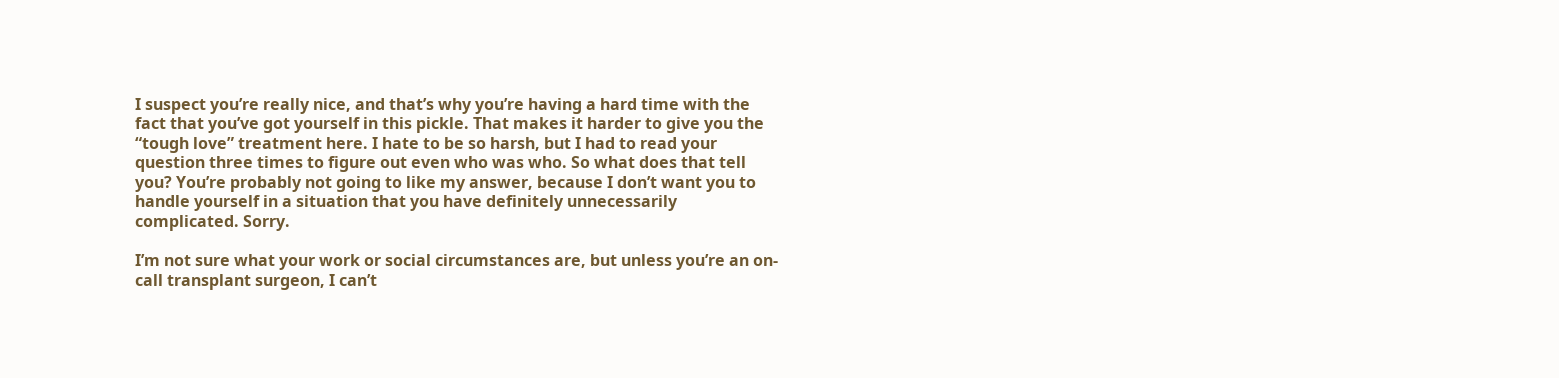I suspect you’re really nice, and that’s why you’re having a hard time with the fact that you’ve got yourself in this pickle. That makes it harder to give you the “tough love” treatment here. I hate to be so harsh, but I had to read your question three times to figure out even who was who. So what does that tell you? You’re probably not going to like my answer, because I don’t want you to handle yourself in a situation that you have definitely unnecessarily complicated. Sorry.

I’m not sure what your work or social circumstances are, but unless you’re an on-call transplant surgeon, I can’t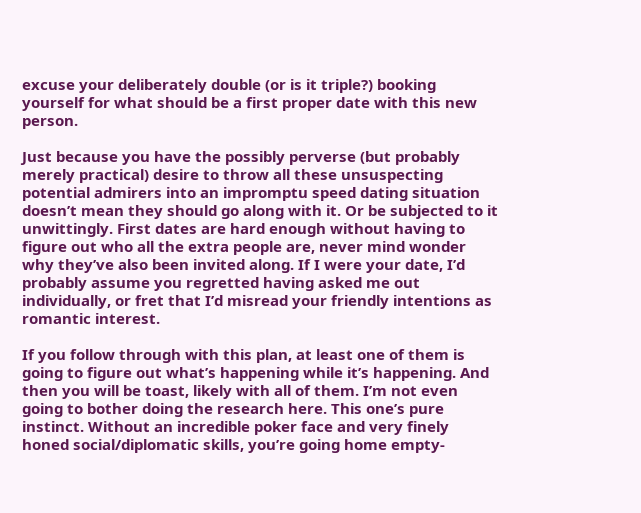excuse your deliberately double (or is it triple?) booking yourself for what should be a first proper date with this new person.

Just because you have the possibly perverse (but probably merely practical) desire to throw all these unsuspecting potential admirers into an impromptu speed dating situation doesn’t mean they should go along with it. Or be subjected to it unwittingly. First dates are hard enough without having to figure out who all the extra people are, never mind wonder why they’ve also been invited along. If I were your date, I’d probably assume you regretted having asked me out individually, or fret that I’d misread your friendly intentions as romantic interest.

If you follow through with this plan, at least one of them is going to figure out what’s happening while it’s happening. And then you will be toast, likely with all of them. I’m not even going to bother doing the research here. This one’s pure instinct. Without an incredible poker face and very finely honed social/diplomatic skills, you’re going home empty-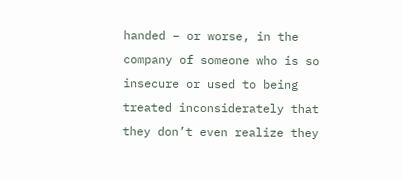handed – or worse, in the company of someone who is so insecure or used to being treated inconsiderately that they don’t even realize they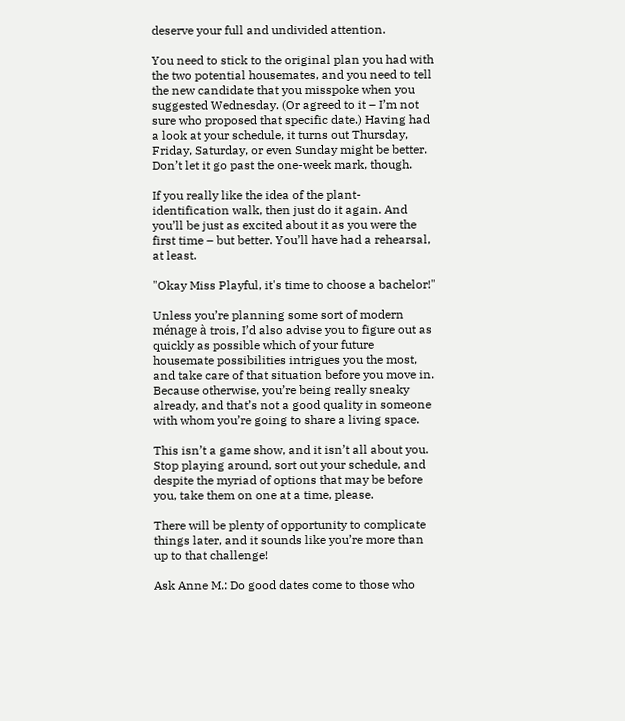deserve your full and undivided attention.

You need to stick to the original plan you had with the two potential housemates, and you need to tell the new candidate that you misspoke when you suggested Wednesday. (Or agreed to it – I’m not sure who proposed that specific date.) Having had a look at your schedule, it turns out Thursday, Friday, Saturday, or even Sunday might be better. Don’t let it go past the one-week mark, though.

If you really like the idea of the plant-identification walk, then just do it again. And you’ll be just as excited about it as you were the first time – but better. You’ll have had a rehearsal, at least.

"Okay Miss Playful, it's time to choose a bachelor!"

Unless you’re planning some sort of modern ménage à trois, I’d also advise you to figure out as quickly as possible which of your future housemate possibilities intrigues you the most, and take care of that situation before you move in. Because otherwise, you’re being really sneaky already, and that’s not a good quality in someone with whom you’re going to share a living space.

This isn’t a game show, and it isn’t all about you. Stop playing around, sort out your schedule, and despite the myriad of options that may be before you, take them on one at a time, please.

There will be plenty of opportunity to complicate things later, and it sounds like you’re more than up to that challenge!

Ask Anne M.: Do good dates come to those who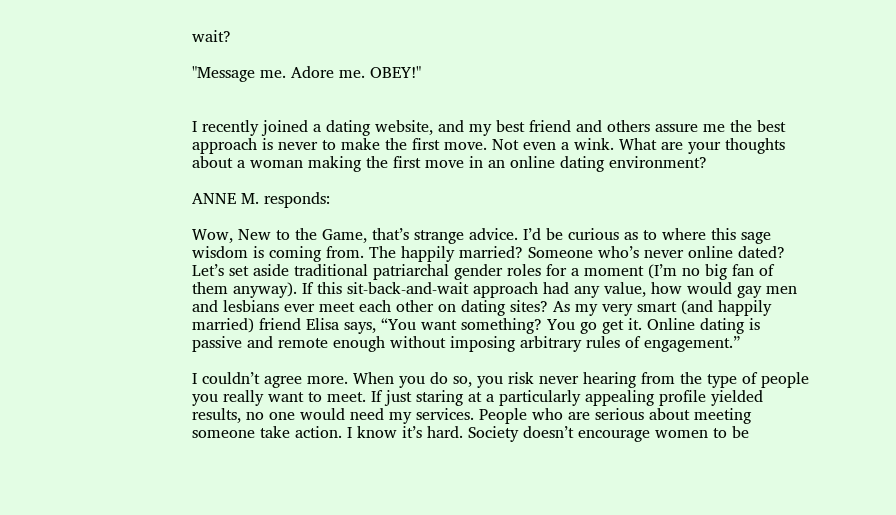wait?

"Message me. Adore me. OBEY!"


I recently joined a dating website, and my best friend and others assure me the best approach is never to make the first move. Not even a wink. What are your thoughts about a woman making the first move in an online dating environment?

ANNE M. responds:

Wow, New to the Game, that’s strange advice. I’d be curious as to where this sage wisdom is coming from. The happily married? Someone who’s never online dated? Let’s set aside traditional patriarchal gender roles for a moment (I’m no big fan of them anyway). If this sit-back-and-wait approach had any value, how would gay men and lesbians ever meet each other on dating sites? As my very smart (and happily married) friend Elisa says, “You want something? You go get it. Online dating is passive and remote enough without imposing arbitrary rules of engagement.”

I couldn’t agree more. When you do so, you risk never hearing from the type of people you really want to meet. If just staring at a particularly appealing profile yielded results, no one would need my services. People who are serious about meeting someone take action. I know it’s hard. Society doesn’t encourage women to be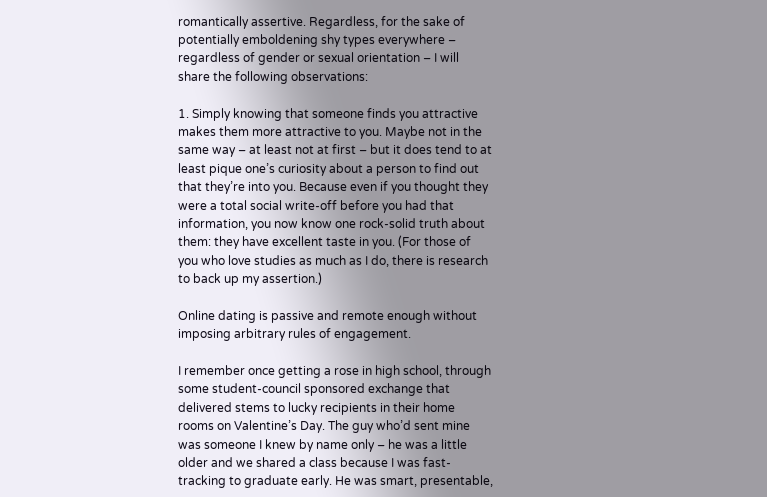romantically assertive. Regardless, for the sake of potentially emboldening shy types everywhere – regardless of gender or sexual orientation – I will share the following observations:

1. Simply knowing that someone finds you attractive makes them more attractive to you. Maybe not in the same way – at least not at first – but it does tend to at least pique one’s curiosity about a person to find out that they’re into you. Because even if you thought they were a total social write-off before you had that information, you now know one rock-solid truth about them: they have excellent taste in you. (For those of you who love studies as much as I do, there is research to back up my assertion.)

Online dating is passive and remote enough without imposing arbitrary rules of engagement.

I remember once getting a rose in high school, through some student-council sponsored exchange that delivered stems to lucky recipients in their home rooms on Valentine’s Day. The guy who’d sent mine was someone I knew by name only – he was a little older and we shared a class because I was fast-tracking to graduate early. He was smart, presentable,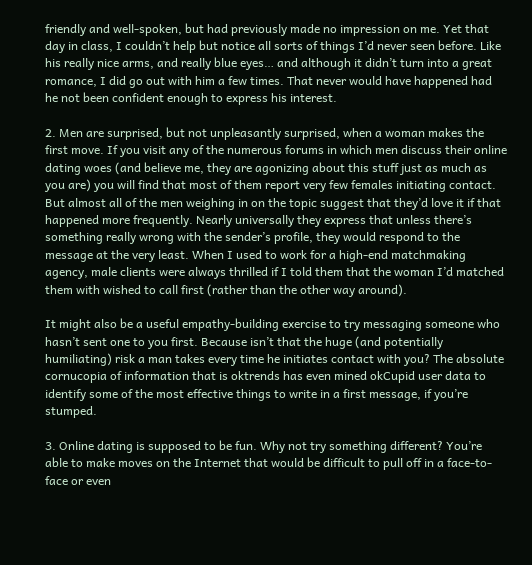friendly and well-spoken, but had previously made no impression on me. Yet that day in class, I couldn’t help but notice all sorts of things I’d never seen before. Like his really nice arms, and really blue eyes… and although it didn’t turn into a great romance, I did go out with him a few times. That never would have happened had he not been confident enough to express his interest.

2. Men are surprised, but not unpleasantly surprised, when a woman makes the first move. If you visit any of the numerous forums in which men discuss their online dating woes (and believe me, they are agonizing about this stuff just as much as you are) you will find that most of them report very few females initiating contact. But almost all of the men weighing in on the topic suggest that they’d love it if that happened more frequently. Nearly universally they express that unless there’s something really wrong with the sender’s profile, they would respond to the message at the very least. When I used to work for a high-end matchmaking agency, male clients were always thrilled if I told them that the woman I’d matched them with wished to call first (rather than the other way around).

It might also be a useful empathy-building exercise to try messaging someone who hasn’t sent one to you first. Because isn’t that the huge (and potentially humiliating) risk a man takes every time he initiates contact with you? The absolute cornucopia of information that is oktrends has even mined okCupid user data to identify some of the most effective things to write in a first message, if you’re stumped.

3. Online dating is supposed to be fun. Why not try something different? You’re able to make moves on the Internet that would be difficult to pull off in a face-to-face or even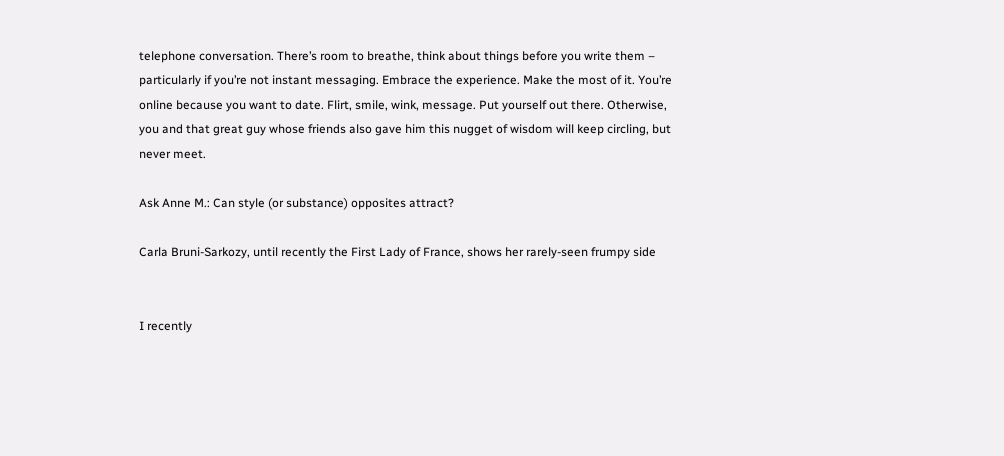telephone conversation. There’s room to breathe, think about things before you write them – particularly if you’re not instant messaging. Embrace the experience. Make the most of it. You’re online because you want to date. Flirt, smile, wink, message. Put yourself out there. Otherwise, you and that great guy whose friends also gave him this nugget of wisdom will keep circling, but never meet.

Ask Anne M.: Can style (or substance) opposites attract?

Carla Bruni-Sarkozy, until recently the First Lady of France, shows her rarely-seen frumpy side


I recently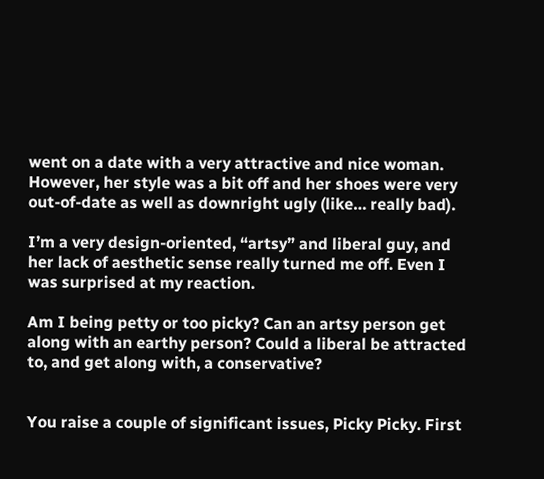went on a date with a very attractive and nice woman. However, her style was a bit off and her shoes were very out-of-date as well as downright ugly (like… really bad).

I’m a very design-oriented, “artsy” and liberal guy, and her lack of aesthetic sense really turned me off. Even I was surprised at my reaction.

Am I being petty or too picky? Can an artsy person get along with an earthy person? Could a liberal be attracted to, and get along with, a conservative?


You raise a couple of significant issues, Picky Picky. First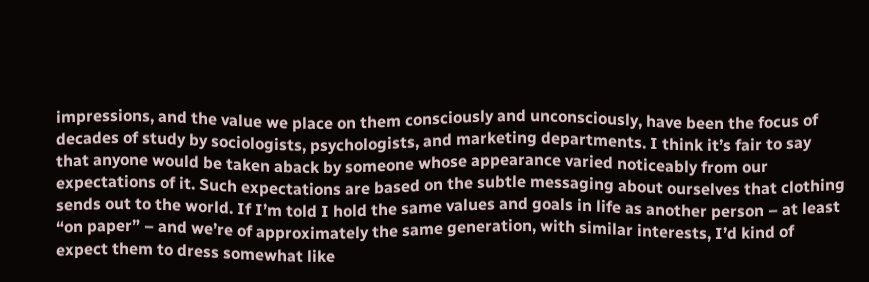impressions, and the value we place on them consciously and unconsciously, have been the focus of decades of study by sociologists, psychologists, and marketing departments. I think it’s fair to say that anyone would be taken aback by someone whose appearance varied noticeably from our expectations of it. Such expectations are based on the subtle messaging about ourselves that clothing sends out to the world. If I’m told I hold the same values and goals in life as another person – at least “on paper” – and we’re of approximately the same generation, with similar interests, I’d kind of expect them to dress somewhat like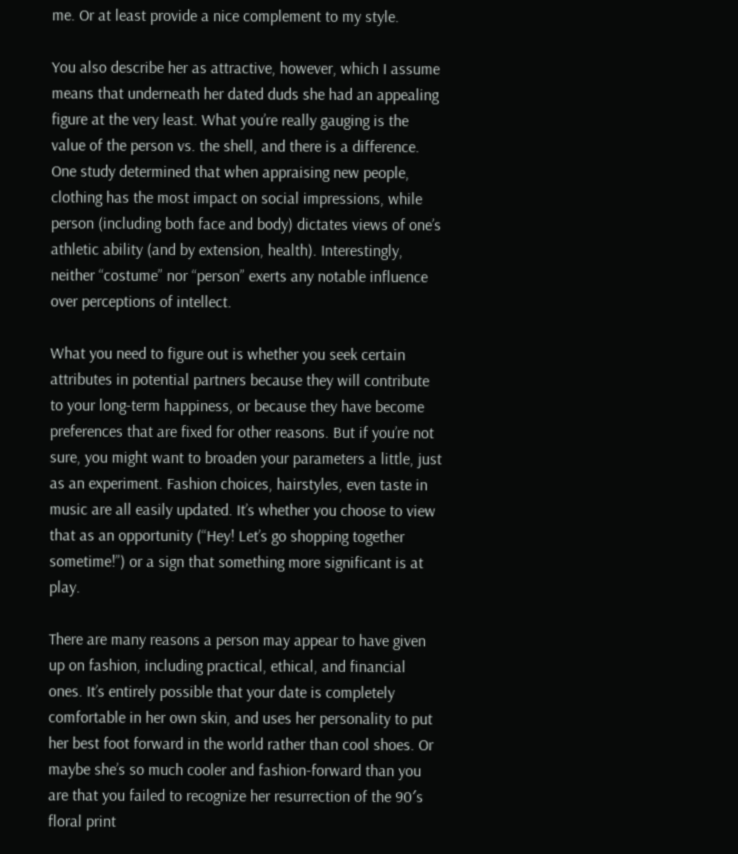me. Or at least provide a nice complement to my style.

You also describe her as attractive, however, which I assume means that underneath her dated duds she had an appealing figure at the very least. What you’re really gauging is the value of the person vs. the shell, and there is a difference. One study determined that when appraising new people, clothing has the most impact on social impressions, while person (including both face and body) dictates views of one’s athletic ability (and by extension, health). Interestingly, neither “costume” nor “person” exerts any notable influence over perceptions of intellect.

What you need to figure out is whether you seek certain attributes in potential partners because they will contribute to your long-term happiness, or because they have become preferences that are fixed for other reasons. But if you’re not sure, you might want to broaden your parameters a little, just as an experiment. Fashion choices, hairstyles, even taste in music are all easily updated. It’s whether you choose to view that as an opportunity (“Hey! Let’s go shopping together sometime!”) or a sign that something more significant is at play.

There are many reasons a person may appear to have given up on fashion, including practical, ethical, and financial ones. It’s entirely possible that your date is completely comfortable in her own skin, and uses her personality to put her best foot forward in the world rather than cool shoes. Or maybe she’s so much cooler and fashion-forward than you are that you failed to recognize her resurrection of the 90′s floral print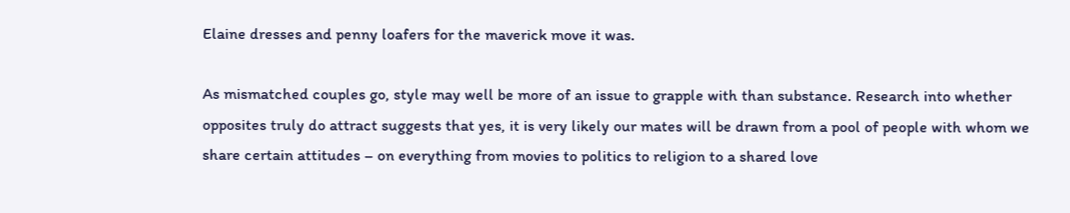Elaine dresses and penny loafers for the maverick move it was.

As mismatched couples go, style may well be more of an issue to grapple with than substance. Research into whether opposites truly do attract suggests that yes, it is very likely our mates will be drawn from a pool of people with whom we share certain attitudes – on everything from movies to politics to religion to a shared love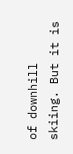of downhill skiing. But it is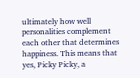ultimately how well personalities complement each other that determines happiness. This means that yes, Picky Picky, a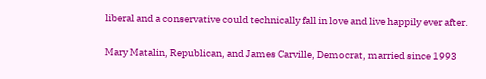liberal and a conservative could technically fall in love and live happily ever after.

Mary Matalin, Republican, and James Carville, Democrat, married since 1993